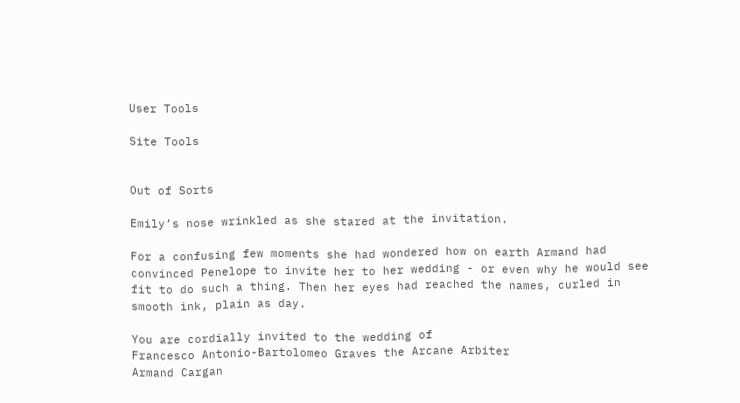User Tools

Site Tools


Out of Sorts

Emily’s nose wrinkled as she stared at the invitation.

For a confusing few moments she had wondered how on earth Armand had convinced Penelope to invite her to her wedding - or even why he would see fit to do such a thing. Then her eyes had reached the names, curled in smooth ink, plain as day.

You are cordially invited to the wedding of
Francesco Antonio-Bartolomeo Graves the Arcane Arbiter
Armand Cargan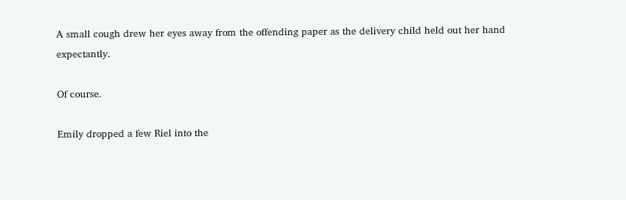A small cough drew her eyes away from the offending paper as the delivery child held out her hand expectantly.

Of course.

Emily dropped a few Riel into the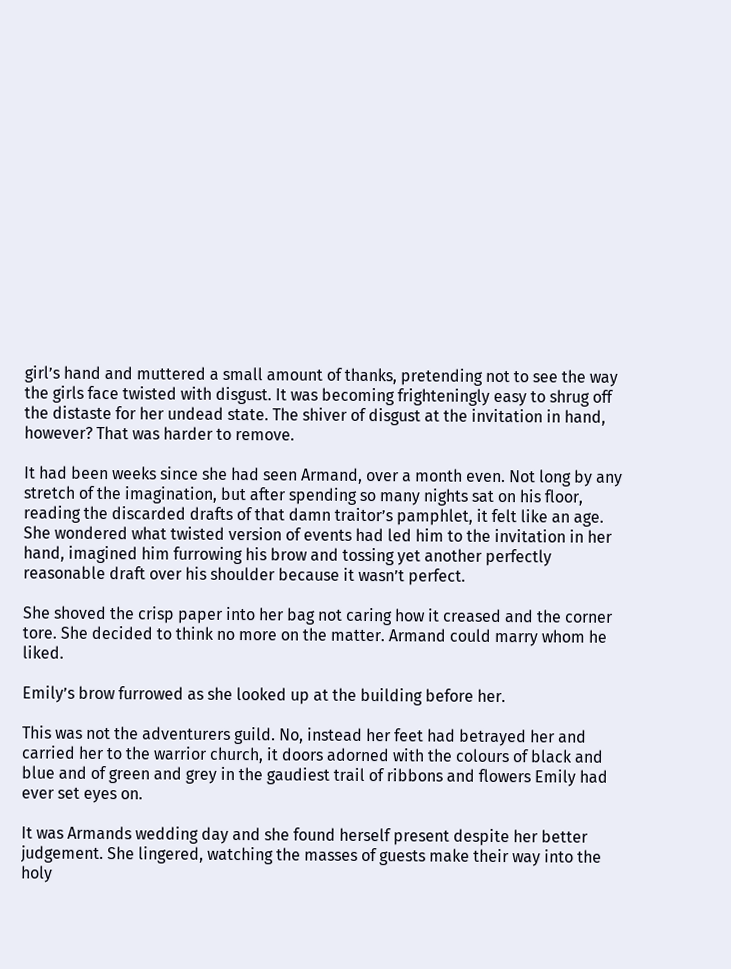girl’s hand and muttered a small amount of thanks, pretending not to see the way the girls face twisted with disgust. It was becoming frighteningly easy to shrug off the distaste for her undead state. The shiver of disgust at the invitation in hand, however? That was harder to remove.

It had been weeks since she had seen Armand, over a month even. Not long by any stretch of the imagination, but after spending so many nights sat on his floor, reading the discarded drafts of that damn traitor’s pamphlet, it felt like an age. She wondered what twisted version of events had led him to the invitation in her hand, imagined him furrowing his brow and tossing yet another perfectly reasonable draft over his shoulder because it wasn’t perfect.

She shoved the crisp paper into her bag not caring how it creased and the corner tore. She decided to think no more on the matter. Armand could marry whom he liked.

Emily’s brow furrowed as she looked up at the building before her.

This was not the adventurers guild. No, instead her feet had betrayed her and carried her to the warrior church, it doors adorned with the colours of black and blue and of green and grey in the gaudiest trail of ribbons and flowers Emily had ever set eyes on.

It was Armands wedding day and she found herself present despite her better judgement. She lingered, watching the masses of guests make their way into the holy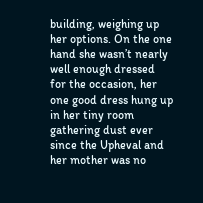building, weighing up her options. On the one hand she wasn’t nearly well enough dressed for the occasion, her one good dress hung up in her tiny room gathering dust ever since the Upheval and her mother was no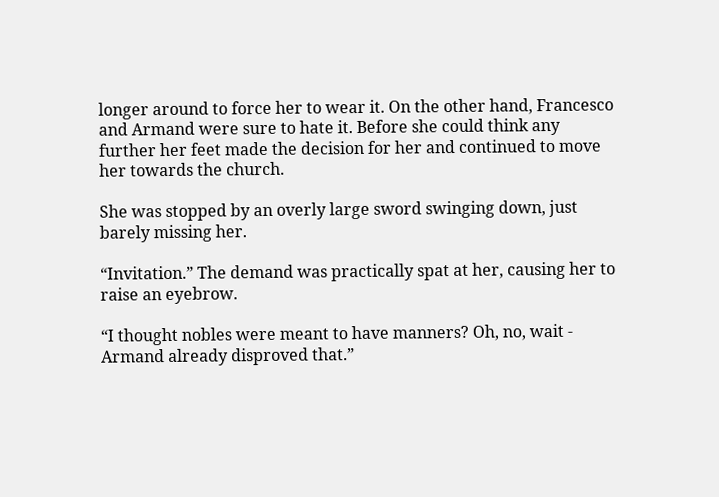longer around to force her to wear it. On the other hand, Francesco and Armand were sure to hate it. Before she could think any further her feet made the decision for her and continued to move her towards the church.

She was stopped by an overly large sword swinging down, just barely missing her.

“Invitation.” The demand was practically spat at her, causing her to raise an eyebrow.

“I thought nobles were meant to have manners? Oh, no, wait - Armand already disproved that.”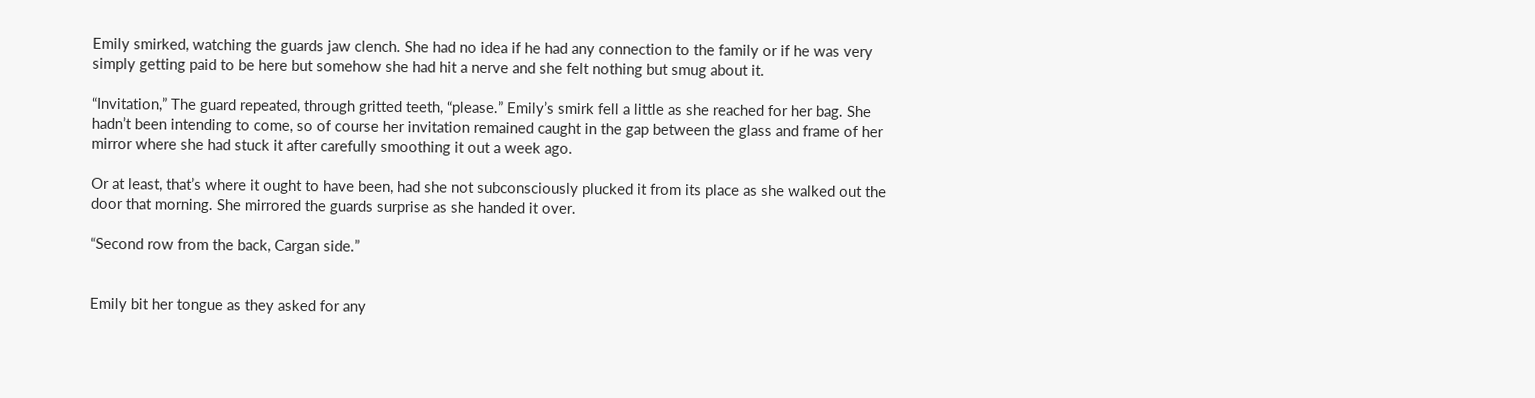Emily smirked, watching the guards jaw clench. She had no idea if he had any connection to the family or if he was very simply getting paid to be here but somehow she had hit a nerve and she felt nothing but smug about it.

“Invitation,” The guard repeated, through gritted teeth, “please.” Emily’s smirk fell a little as she reached for her bag. She hadn’t been intending to come, so of course her invitation remained caught in the gap between the glass and frame of her mirror where she had stuck it after carefully smoothing it out a week ago.

Or at least, that’s where it ought to have been, had she not subconsciously plucked it from its place as she walked out the door that morning. She mirrored the guards surprise as she handed it over.

“Second row from the back, Cargan side.”


Emily bit her tongue as they asked for any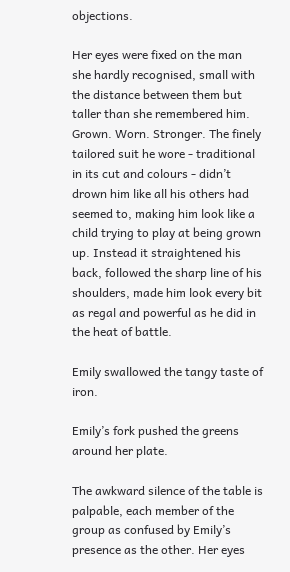objections.

Her eyes were fixed on the man she hardly recognised, small with the distance between them but taller than she remembered him. Grown. Worn. Stronger. The finely tailored suit he wore - traditional in its cut and colours - didn’t drown him like all his others had seemed to, making him look like a child trying to play at being grown up. Instead it straightened his back, followed the sharp line of his shoulders, made him look every bit as regal and powerful as he did in the heat of battle.

Emily swallowed the tangy taste of iron.

Emily’s fork pushed the greens around her plate.

The awkward silence of the table is palpable, each member of the group as confused by Emily’s presence as the other. Her eyes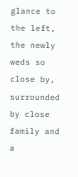glance to the left, the newly weds so close by, surrounded by close family and a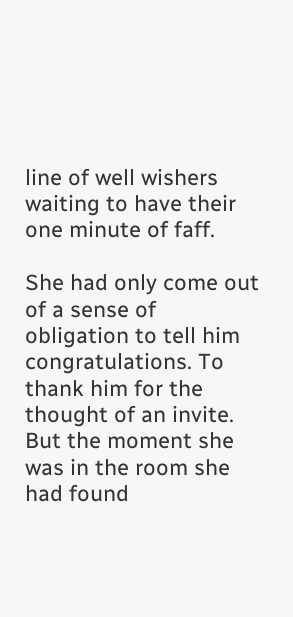line of well wishers waiting to have their one minute of faff.

She had only come out of a sense of obligation to tell him congratulations. To thank him for the thought of an invite. But the moment she was in the room she had found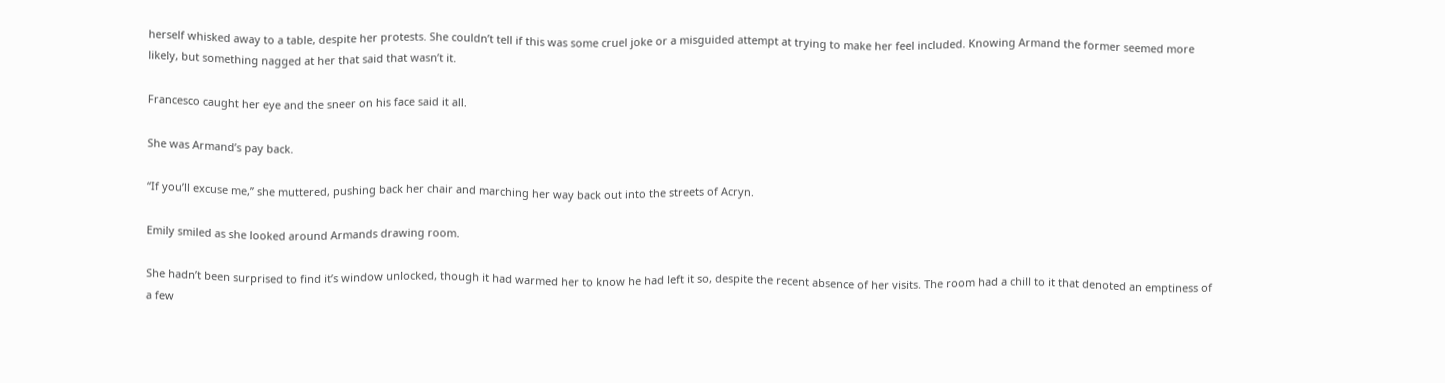herself whisked away to a table, despite her protests. She couldn’t tell if this was some cruel joke or a misguided attempt at trying to make her feel included. Knowing Armand the former seemed more likely, but something nagged at her that said that wasn’t it.

Francesco caught her eye and the sneer on his face said it all.

She was Armand’s pay back.

“If you’ll excuse me,” she muttered, pushing back her chair and marching her way back out into the streets of Acryn.

Emily smiled as she looked around Armands drawing room.

She hadn’t been surprised to find it’s window unlocked, though it had warmed her to know he had left it so, despite the recent absence of her visits. The room had a chill to it that denoted an emptiness of a few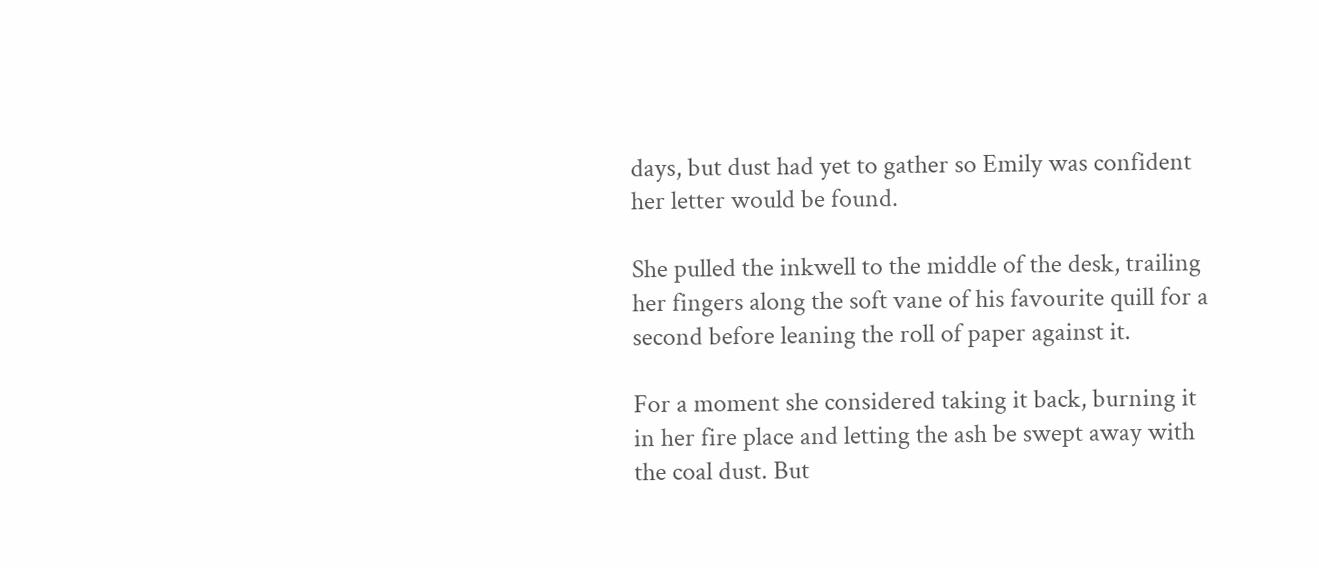days, but dust had yet to gather so Emily was confident her letter would be found.

She pulled the inkwell to the middle of the desk, trailing her fingers along the soft vane of his favourite quill for a second before leaning the roll of paper against it.

For a moment she considered taking it back, burning it in her fire place and letting the ash be swept away with the coal dust. But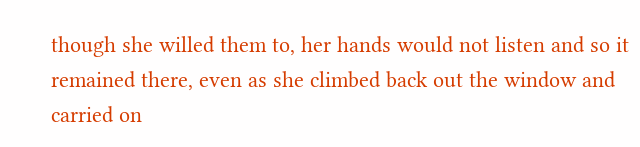though she willed them to, her hands would not listen and so it remained there, even as she climbed back out the window and carried on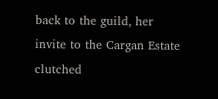back to the guild, her invite to the Cargan Estate clutched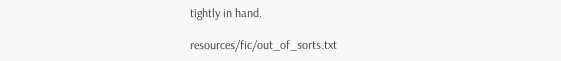tightly in hand.

resources/fic/out_of_sorts.txt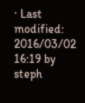· Last modified: 2016/03/02 16:19 by steph